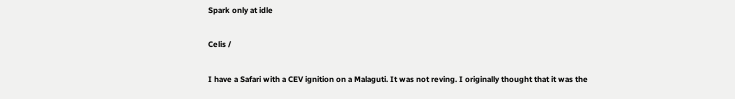Spark only at idle

Celis /

I have a Safari with a CEV ignition on a Malaguti. It was not reving. I originally thought that it was the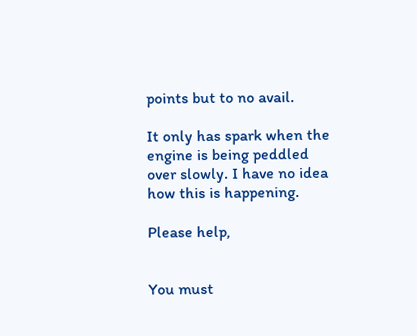points but to no avail.

It only has spark when the engine is being peddled over slowly. I have no idea how this is happening.

Please help,


You must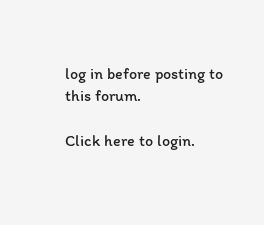log in before posting to this forum.

Click here to login.